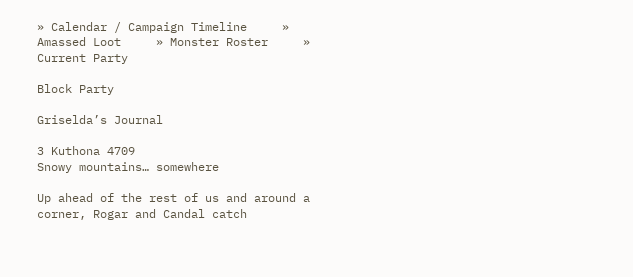» Calendar / Campaign Timeline     » Amassed Loot     » Monster Roster     » Current Party

Block Party

Griselda’s Journal

3 Kuthona 4709
Snowy mountains… somewhere

Up ahead of the rest of us and around a corner, Rogar and Candal catch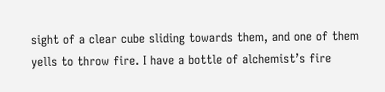sight of a clear cube sliding towards them, and one of them yells to throw fire. I have a bottle of alchemist’s fire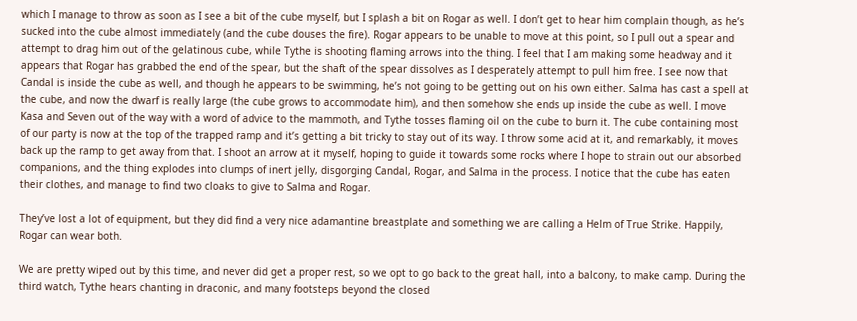which I manage to throw as soon as I see a bit of the cube myself, but I splash a bit on Rogar as well. I don’t get to hear him complain though, as he’s sucked into the cube almost immediately (and the cube douses the fire). Rogar appears to be unable to move at this point, so I pull out a spear and attempt to drag him out of the gelatinous cube, while Tythe is shooting flaming arrows into the thing. I feel that I am making some headway and it appears that Rogar has grabbed the end of the spear, but the shaft of the spear dissolves as I desperately attempt to pull him free. I see now that Candal is inside the cube as well, and though he appears to be swimming, he’s not going to be getting out on his own either. Salma has cast a spell at the cube, and now the dwarf is really large (the cube grows to accommodate him), and then somehow she ends up inside the cube as well. I move Kasa and Seven out of the way with a word of advice to the mammoth, and Tythe tosses flaming oil on the cube to burn it. The cube containing most of our party is now at the top of the trapped ramp and it’s getting a bit tricky to stay out of its way. I throw some acid at it, and remarkably, it moves back up the ramp to get away from that. I shoot an arrow at it myself, hoping to guide it towards some rocks where I hope to strain out our absorbed companions, and the thing explodes into clumps of inert jelly, disgorging Candal, Rogar, and Salma in the process. I notice that the cube has eaten their clothes, and manage to find two cloaks to give to Salma and Rogar.

They’ve lost a lot of equipment, but they did find a very nice adamantine breastplate and something we are calling a Helm of True Strike. Happily, Rogar can wear both.

We are pretty wiped out by this time, and never did get a proper rest, so we opt to go back to the great hall, into a balcony, to make camp. During the third watch, Tythe hears chanting in draconic, and many footsteps beyond the closed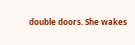double doors. She wakes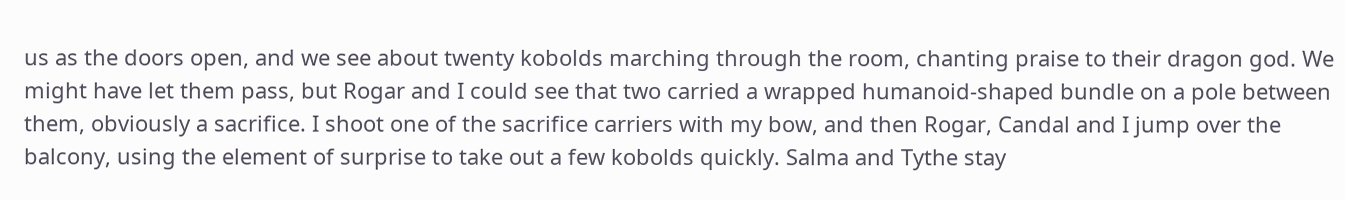us as the doors open, and we see about twenty kobolds marching through the room, chanting praise to their dragon god. We might have let them pass, but Rogar and I could see that two carried a wrapped humanoid-shaped bundle on a pole between them, obviously a sacrifice. I shoot one of the sacrifice carriers with my bow, and then Rogar, Candal and I jump over the balcony, using the element of surprise to take out a few kobolds quickly. Salma and Tythe stay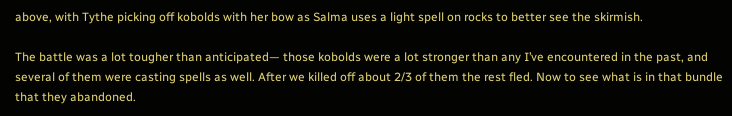above, with Tythe picking off kobolds with her bow as Salma uses a light spell on rocks to better see the skirmish.

The battle was a lot tougher than anticipated— those kobolds were a lot stronger than any I’ve encountered in the past, and several of them were casting spells as well. After we killed off about 2/3 of them the rest fled. Now to see what is in that bundle that they abandoned.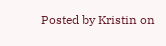Posted by Kristin on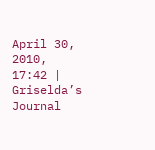April 30, 2010, 17:42 | Griselda’s Journal